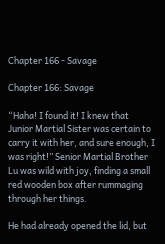Chapter 166 - Savage

Chapter 166: Savage

“Haha! I found it! I knew that Junior Martial Sister was certain to carry it with her, and sure enough, I was right!” Senior Martial Brother Lu was wild with joy, finding a small red wooden box after rummaging through her things.

He had already opened the lid, but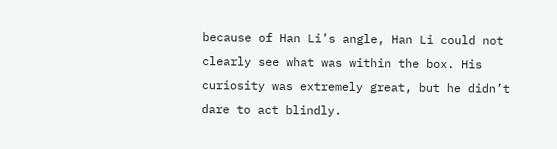because of Han Li’s angle, Han Li could not clearly see what was within the box. His curiosity was extremely great, but he didn’t dare to act blindly.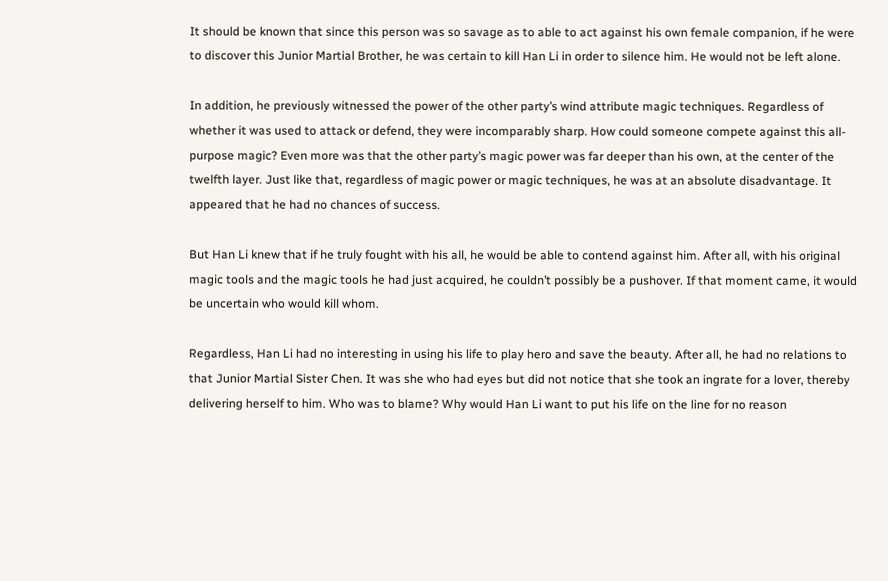It should be known that since this person was so savage as to able to act against his own female companion, if he were to discover this Junior Martial Brother, he was certain to kill Han Li in order to silence him. He would not be left alone.

In addition, he previously witnessed the power of the other party’s wind attribute magic techniques. Regardless of whether it was used to attack or defend, they were incomparably sharp. How could someone compete against this all-purpose magic? Even more was that the other party’s magic power was far deeper than his own, at the center of the twelfth layer. Just like that, regardless of magic power or magic techniques, he was at an absolute disadvantage. It appeared that he had no chances of success.

But Han Li knew that if he truly fought with his all, he would be able to contend against him. After all, with his original magic tools and the magic tools he had just acquired, he couldn’t possibly be a pushover. If that moment came, it would be uncertain who would kill whom.

Regardless, Han Li had no interesting in using his life to play hero and save the beauty. After all, he had no relations to that Junior Martial Sister Chen. It was she who had eyes but did not notice that she took an ingrate for a lover, thereby delivering herself to him. Who was to blame? Why would Han Li want to put his life on the line for no reason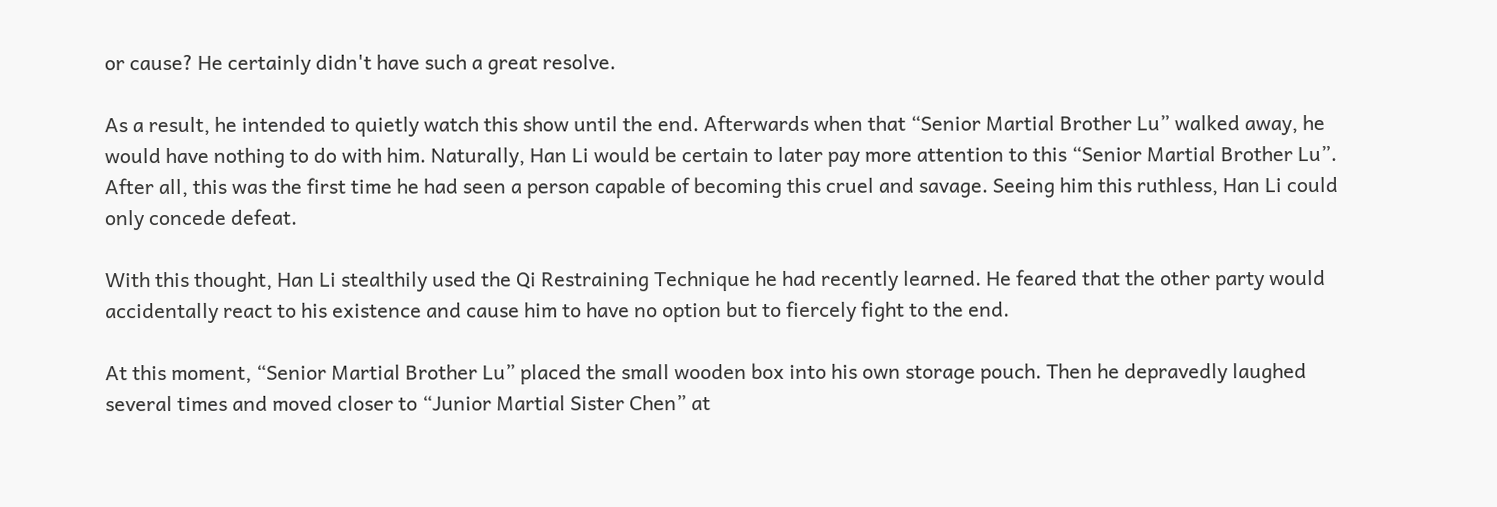or cause? He certainly didn't have such a great resolve.

As a result, he intended to quietly watch this show until the end. Afterwards when that “Senior Martial Brother Lu” walked away, he would have nothing to do with him. Naturally, Han Li would be certain to later pay more attention to this “Senior Martial Brother Lu”. After all, this was the first time he had seen a person capable of becoming this cruel and savage. Seeing him this ruthless, Han Li could only concede defeat.

With this thought, Han Li stealthily used the Qi Restraining Technique he had recently learned. He feared that the other party would accidentally react to his existence and cause him to have no option but to fiercely fight to the end.

At this moment, “Senior Martial Brother Lu” placed the small wooden box into his own storage pouch. Then he depravedly laughed several times and moved closer to “Junior Martial Sister Chen” at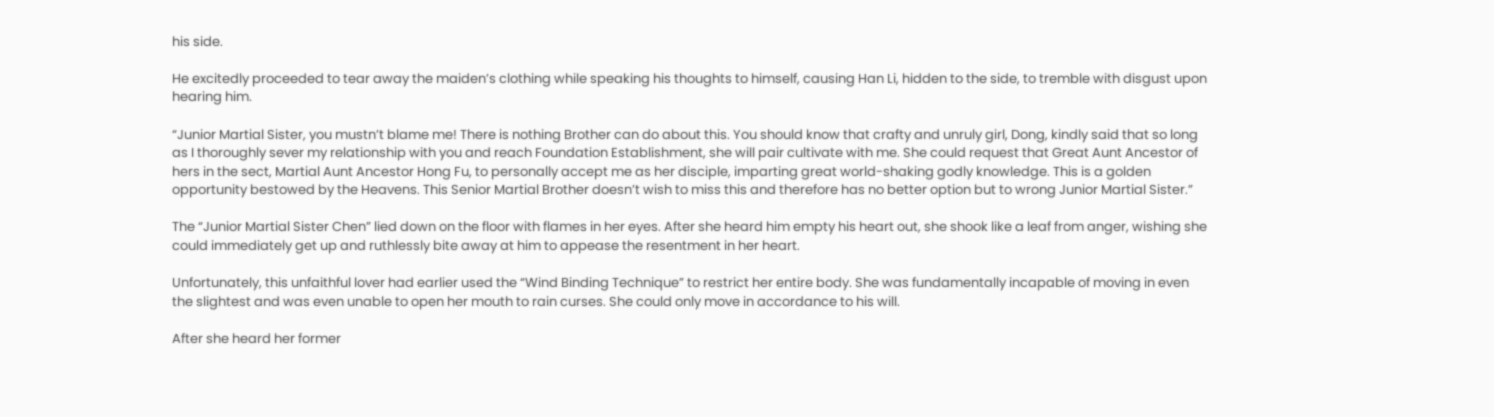his side.

He excitedly proceeded to tear away the maiden’s clothing while speaking his thoughts to himself, causing Han Li, hidden to the side, to tremble with disgust upon hearing him.

“Junior Martial Sister, you mustn’t blame me! There is nothing Brother can do about this. You should know that crafty and unruly girl, Dong, kindly said that so long as I thoroughly sever my relationship with you and reach Foundation Establishment, she will pair cultivate with me. She could request that Great Aunt Ancestor of hers in the sect, Martial Aunt Ancestor Hong Fu, to personally accept me as her disciple, imparting great world-shaking godly knowledge. This is a golden opportunity bestowed by the Heavens. This Senior Martial Brother doesn’t wish to miss this and therefore has no better option but to wrong Junior Martial Sister.”

The “Junior Martial Sister Chen” lied down on the floor with flames in her eyes. After she heard him empty his heart out, she shook like a leaf from anger, wishing she could immediately get up and ruthlessly bite away at him to appease the resentment in her heart.

Unfortunately, this unfaithful lover had earlier used the “Wind Binding Technique” to restrict her entire body. She was fundamentally incapable of moving in even the slightest and was even unable to open her mouth to rain curses. She could only move in accordance to his will.

After she heard her former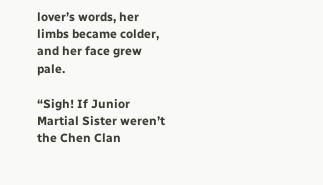lover’s words, her limbs became colder, and her face grew pale.

“Sigh! If Junior Martial Sister weren’t the Chen Clan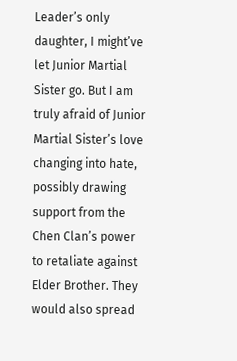Leader’s only daughter, I might’ve let Junior Martial Sister go. But I am truly afraid of Junior Martial Sister’s love changing into hate, possibly drawing support from the Chen Clan’s power to retaliate against Elder Brother. They would also spread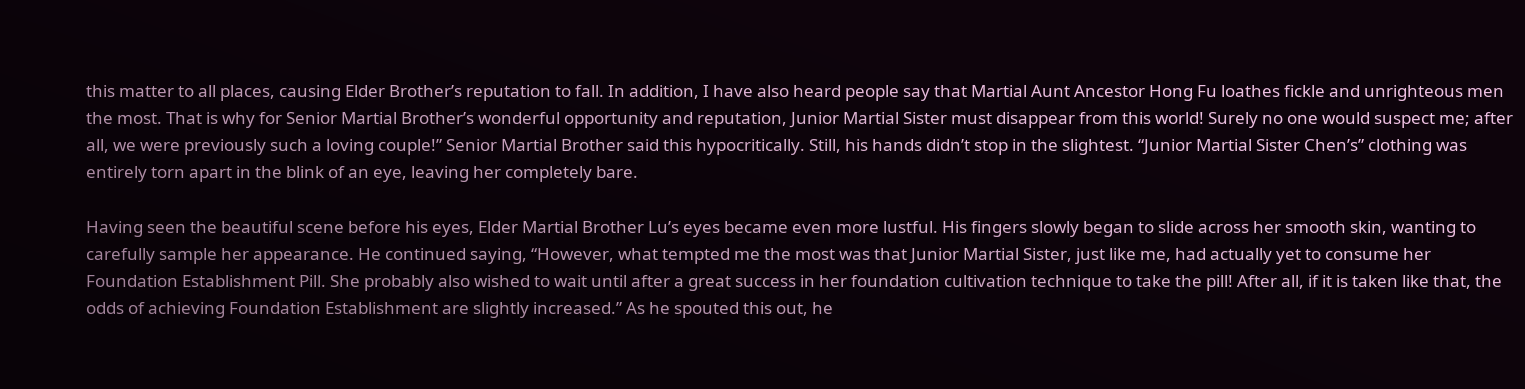this matter to all places, causing Elder Brother’s reputation to fall. In addition, I have also heard people say that Martial Aunt Ancestor Hong Fu loathes fickle and unrighteous men the most. That is why for Senior Martial Brother’s wonderful opportunity and reputation, Junior Martial Sister must disappear from this world! Surely no one would suspect me; after all, we were previously such a loving couple!” Senior Martial Brother said this hypocritically. Still, his hands didn’t stop in the slightest. “Junior Martial Sister Chen’s” clothing was entirely torn apart in the blink of an eye, leaving her completely bare.

Having seen the beautiful scene before his eyes, Elder Martial Brother Lu’s eyes became even more lustful. His fingers slowly began to slide across her smooth skin, wanting to carefully sample her appearance. He continued saying, “However, what tempted me the most was that Junior Martial Sister, just like me, had actually yet to consume her Foundation Establishment Pill. She probably also wished to wait until after a great success in her foundation cultivation technique to take the pill! After all, if it is taken like that, the odds of achieving Foundation Establishment are slightly increased.” As he spouted this out, he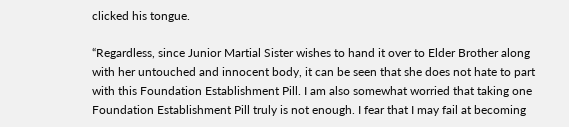clicked his tongue.

“Regardless, since Junior Martial Sister wishes to hand it over to Elder Brother along with her untouched and innocent body, it can be seen that she does not hate to part with this Foundation Establishment Pill. I am also somewhat worried that taking one Foundation Establishment Pill truly is not enough. I fear that I may fail at becoming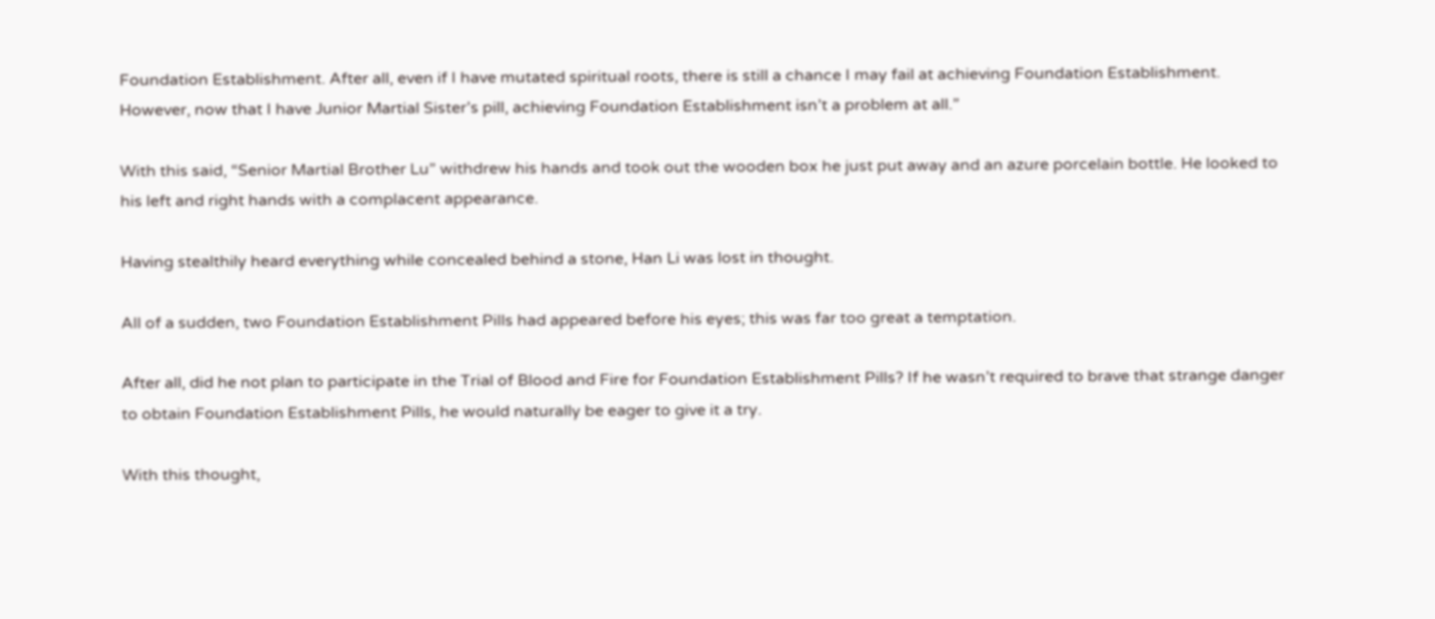Foundation Establishment. After all, even if I have mutated spiritual roots, there is still a chance I may fail at achieving Foundation Establishment. However, now that I have Junior Martial Sister’s pill, achieving Foundation Establishment isn’t a problem at all.”

With this said, “Senior Martial Brother Lu” withdrew his hands and took out the wooden box he just put away and an azure porcelain bottle. He looked to his left and right hands with a complacent appearance.

Having stealthily heard everything while concealed behind a stone, Han Li was lost in thought.

All of a sudden, two Foundation Establishment Pills had appeared before his eyes; this was far too great a temptation.

After all, did he not plan to participate in the Trial of Blood and Fire for Foundation Establishment Pills? If he wasn’t required to brave that strange danger to obtain Foundation Establishment Pills, he would naturally be eager to give it a try.

With this thought,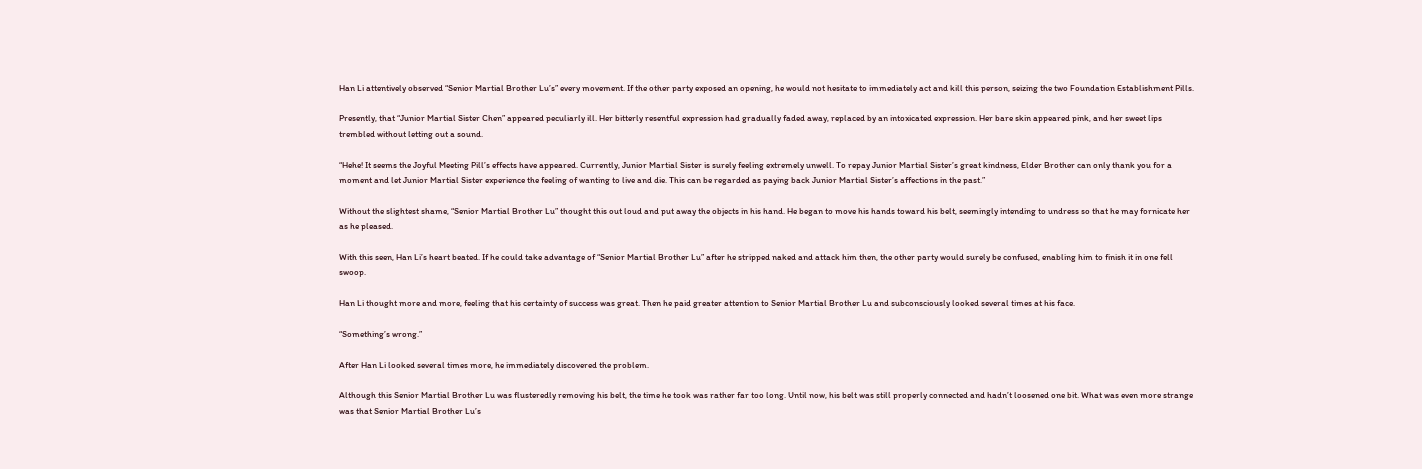Han Li attentively observed “Senior Martial Brother Lu’s” every movement. If the other party exposed an opening, he would not hesitate to immediately act and kill this person, seizing the two Foundation Establishment Pills.

Presently, that “Junior Martial Sister Chen” appeared peculiarly ill. Her bitterly resentful expression had gradually faded away, replaced by an intoxicated expression. Her bare skin appeared pink, and her sweet lips trembled without letting out a sound.

“Hehe! It seems the Joyful Meeting Pill’s effects have appeared. Currently, Junior Martial Sister is surely feeling extremely unwell. To repay Junior Martial Sister’s great kindness, Elder Brother can only thank you for a moment and let Junior Martial Sister experience the feeling of wanting to live and die. This can be regarded as paying back Junior Martial Sister’s affections in the past.”

Without the slightest shame, “Senior Martial Brother Lu” thought this out loud and put away the objects in his hand. He began to move his hands toward his belt, seemingly intending to undress so that he may fornicate her as he pleased.

With this seen, Han Li’s heart beated. If he could take advantage of “Senior Martial Brother Lu” after he stripped naked and attack him then, the other party would surely be confused, enabling him to finish it in one fell swoop.

Han Li thought more and more, feeling that his certainty of success was great. Then he paid greater attention to Senior Martial Brother Lu and subconsciously looked several times at his face.

“Something’s wrong.”

After Han Li looked several times more, he immediately discovered the problem.

Although this Senior Martial Brother Lu was flusteredly removing his belt, the time he took was rather far too long. Until now, his belt was still properly connected and hadn’t loosened one bit. What was even more strange was that Senior Martial Brother Lu’s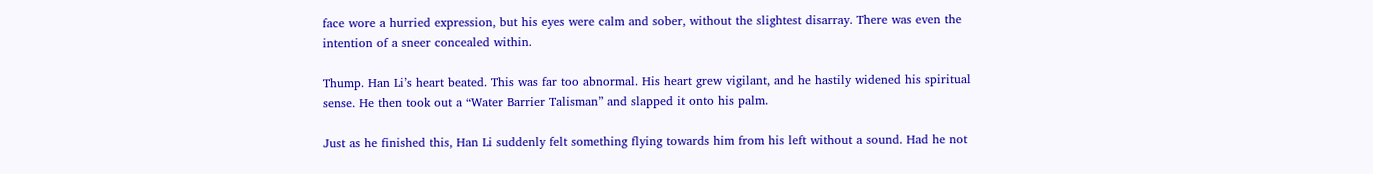face wore a hurried expression, but his eyes were calm and sober, without the slightest disarray. There was even the intention of a sneer concealed within.

Thump. Han Li’s heart beated. This was far too abnormal. His heart grew vigilant, and he hastily widened his spiritual sense. He then took out a “Water Barrier Talisman” and slapped it onto his palm.

Just as he finished this, Han Li suddenly felt something flying towards him from his left without a sound. Had he not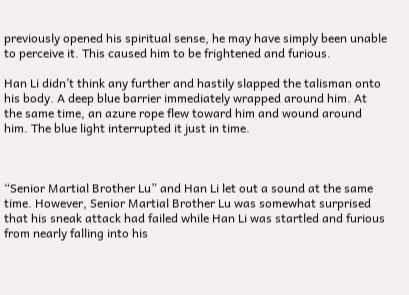previously opened his spiritual sense, he may have simply been unable to perceive it. This caused him to be frightened and furious.

Han Li didn’t think any further and hastily slapped the talisman onto his body. A deep blue barrier immediately wrapped around him. At the same time, an azure rope flew toward him and wound around him. The blue light interrupted it just in time.



“Senior Martial Brother Lu” and Han Li let out a sound at the same time. However, Senior Martial Brother Lu was somewhat surprised that his sneak attack had failed while Han Li was startled and furious from nearly falling into his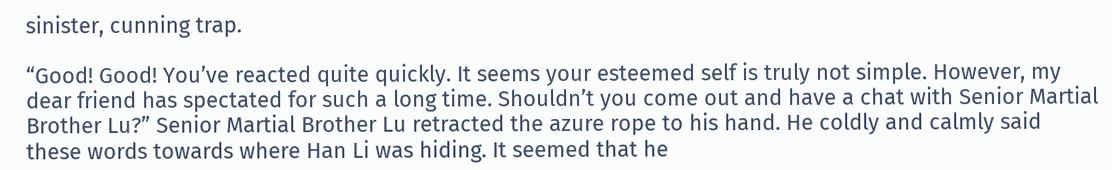sinister, cunning trap.

“Good! Good! You’ve reacted quite quickly. It seems your esteemed self is truly not simple. However, my dear friend has spectated for such a long time. Shouldn’t you come out and have a chat with Senior Martial Brother Lu?” Senior Martial Brother Lu retracted the azure rope to his hand. He coldly and calmly said these words towards where Han Li was hiding. It seemed that he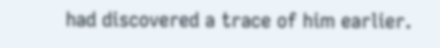had discovered a trace of him earlier.